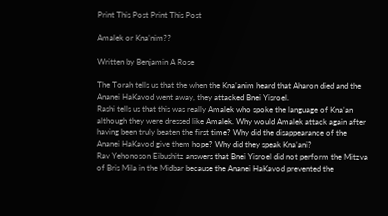Print This Post Print This Post

Amalek or Kna’nim??

Written by Benjamin A Rose

The Torah tells us that the when the Kna’anim heard that Aharon died and the Ananei HaKavod went away, they attacked Bnei Yisroel.
Rashi tells us that this was really Amalek who spoke the language of Kna’an although they were dressed like Amalek. Why would Amalek attack again after having been truly beaten the first time? Why did the disappearance of the Ananei HaKavod give them hope? Why did they speak Kna’ani?
Rav Yehonoson Eibushitz answers that Bnei Yisroel did not perform the Mitzva of Bris Mila in the Midbar because the Ananei HaKavod prevented the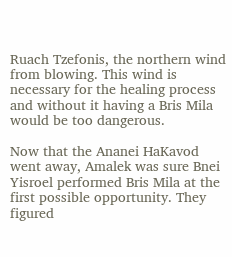Ruach Tzefonis, the northern wind from blowing. This wind is necessary for the healing process and without it having a Bris Mila would be too dangerous.

Now that the Ananei HaKavod went away, Amalek was sure Bnei Yisroel performed Bris Mila at the first possible opportunity. They figured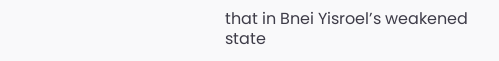that in Bnei Yisroel’s weakened state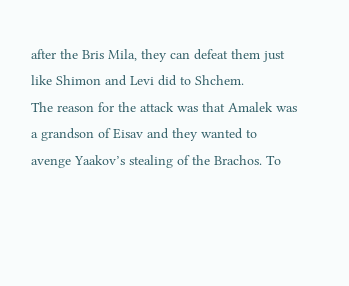after the Bris Mila, they can defeat them just like Shimon and Levi did to Shchem.
The reason for the attack was that Amalek was a grandson of Eisav and they wanted to avenge Yaakov’s stealing of the Brachos. To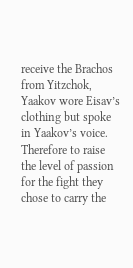receive the Brachos from Yitzchok, Yaakov wore Eisav’s clothing but spoke in Yaakov’s voice. Therefore to raise the level of passion for the fight they chose to carry the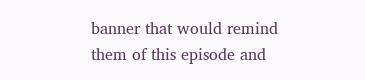banner that would remind them of this episode and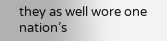they as well wore one nation’s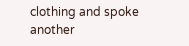clothing and spoke another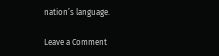nation’s language.

Leave a Comment